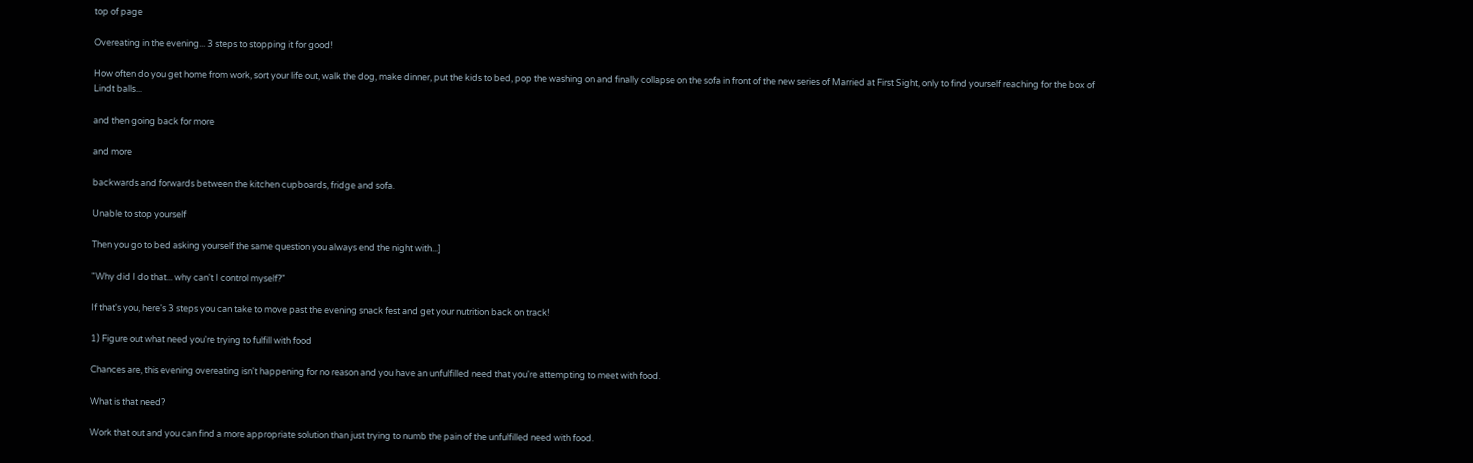top of page

Overeating in the evening... 3 steps to stopping it for good!

How often do you get home from work, sort your life out, walk the dog, make dinner, put the kids to bed, pop the washing on and finally collapse on the sofa in front of the new series of Married at First Sight, only to find yourself reaching for the box of Lindt balls...

and then going back for more

and more

backwards and forwards between the kitchen cupboards, fridge and sofa.

Unable to stop yourself

Then you go to bed asking yourself the same question you always end the night with...]

"Why did I do that... why can't I control myself?"

If that's you, here's 3 steps you can take to move past the evening snack fest and get your nutrition back on track!

1) Figure out what need you're trying to fulfill with food

Chances are, this evening overeating isn't happening for no reason and you have an unfulfilled need that you're attempting to meet with food.

What is that need?

Work that out and you can find a more appropriate solution than just trying to numb the pain of the unfulfilled need with food.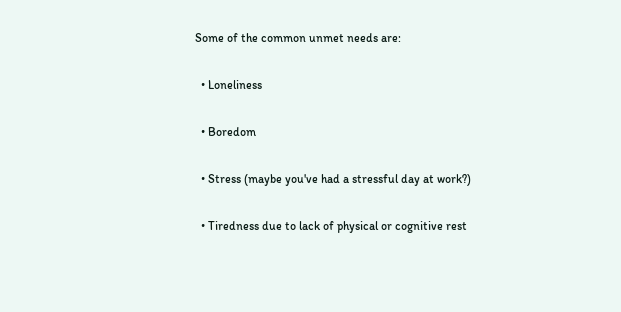Some of the common unmet needs are:

  • Loneliness

  • Boredom

  • Stress (maybe you've had a stressful day at work?)

  • Tiredness due to lack of physical or cognitive rest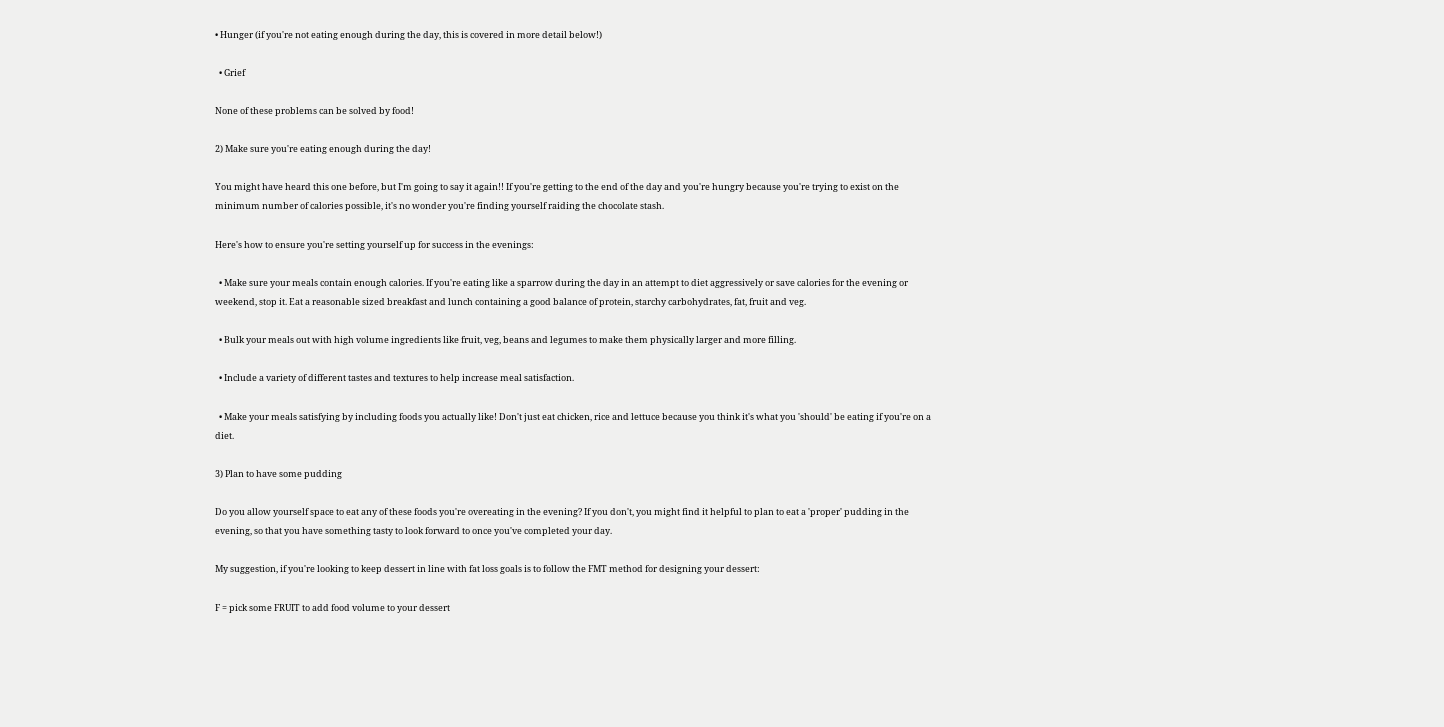• Hunger (if you're not eating enough during the day, this is covered in more detail below!)

  • Grief

None of these problems can be solved by food!

2) Make sure you're eating enough during the day!

You might have heard this one before, but I'm going to say it again!! If you're getting to the end of the day and you're hungry because you're trying to exist on the minimum number of calories possible, it's no wonder you're finding yourself raiding the chocolate stash.

Here's how to ensure you're setting yourself up for success in the evenings:

  • Make sure your meals contain enough calories. If you're eating like a sparrow during the day in an attempt to diet aggressively or save calories for the evening or weekend, stop it. Eat a reasonable sized breakfast and lunch containing a good balance of protein, starchy carbohydrates, fat, fruit and veg.

  • Bulk your meals out with high volume ingredients like fruit, veg, beans and legumes to make them physically larger and more filling.

  • Include a variety of different tastes and textures to help increase meal satisfaction.

  • Make your meals satisfying by including foods you actually like! Don't just eat chicken, rice and lettuce because you think it's what you 'should' be eating if you're on a diet.

3) Plan to have some pudding

Do you allow yourself space to eat any of these foods you're overeating in the evening? If you don't, you might find it helpful to plan to eat a 'proper' pudding in the evening, so that you have something tasty to look forward to once you've completed your day.

My suggestion, if you're looking to keep dessert in line with fat loss goals is to follow the FMT method for designing your dessert:

F = pick some FRUIT to add food volume to your dessert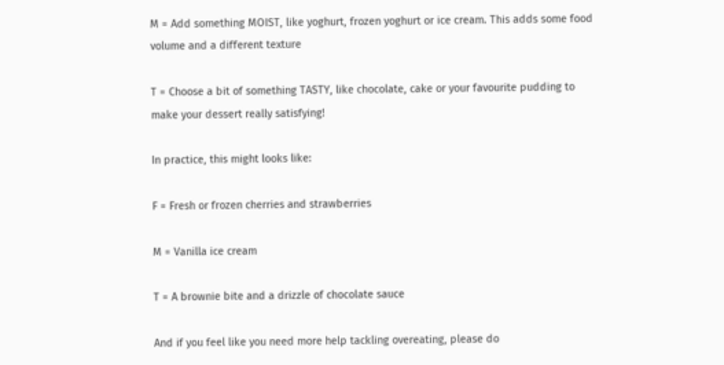M = Add something MOIST, like yoghurt, frozen yoghurt or ice cream. This adds some food volume and a different texture

T = Choose a bit of something TASTY, like chocolate, cake or your favourite pudding to make your dessert really satisfying!

In practice, this might looks like:

F = Fresh or frozen cherries and strawberries

M = Vanilla ice cream

T = A brownie bite and a drizzle of chocolate sauce

And if you feel like you need more help tackling overeating, please do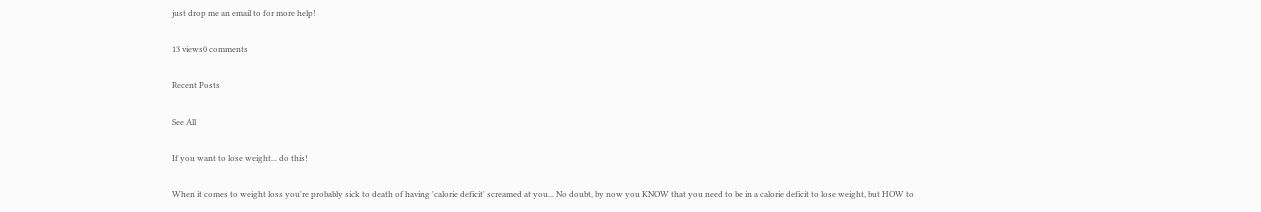just drop me an email to for more help!

13 views0 comments

Recent Posts

See All

If you want to lose weight... do this!

When it comes to weight loss you're probably sick to death of having 'calorie deficit' screamed at you... No doubt, by now you KNOW that you need to be in a calorie deficit to lose weight, but HOW to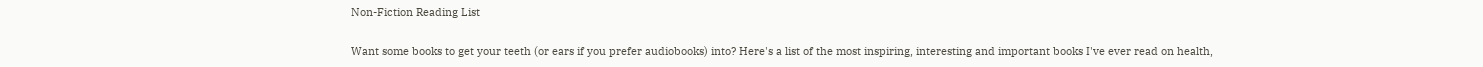Non-Fiction Reading List

Want some books to get your teeth (or ears if you prefer audiobooks) into? Here's a list of the most inspiring, interesting and important books I've ever read on health,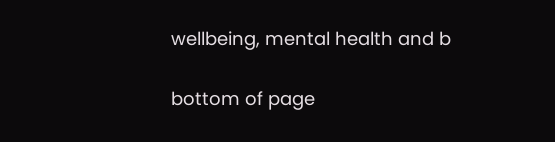wellbeing, mental health and b

bottom of page